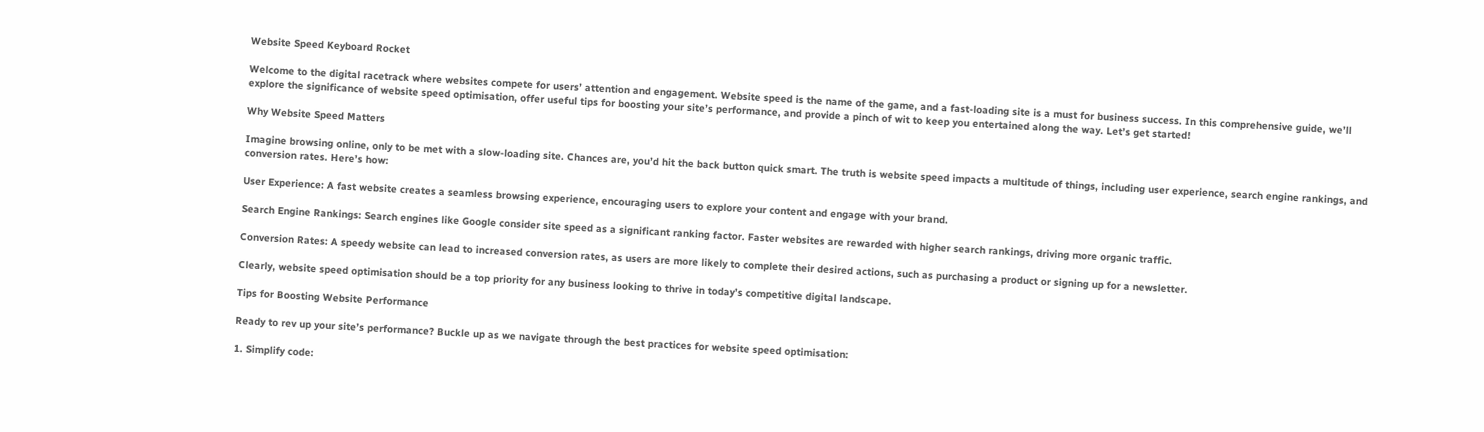Website Speed Keyboard Rocket

Welcome to the digital racetrack where websites compete for users’ attention and engagement. Website speed is the name of the game, and a fast-loading site is a must for business success. In this comprehensive guide, we’ll explore the significance of website speed optimisation, offer useful tips for boosting your site’s performance, and provide a pinch of wit to keep you entertained along the way. Let’s get started!

Why Website Speed Matters

Imagine browsing online, only to be met with a slow-loading site. Chances are, you’d hit the back button quick smart. The truth is website speed impacts a multitude of things, including user experience, search engine rankings, and conversion rates. Here’s how:

User Experience: A fast website creates a seamless browsing experience, encouraging users to explore your content and engage with your brand.

Search Engine Rankings: Search engines like Google consider site speed as a significant ranking factor. Faster websites are rewarded with higher search rankings, driving more organic traffic.

Conversion Rates: A speedy website can lead to increased conversion rates, as users are more likely to complete their desired actions, such as purchasing a product or signing up for a newsletter.

Clearly, website speed optimisation should be a top priority for any business looking to thrive in today’s competitive digital landscape.

Tips for Boosting Website Performance

Ready to rev up your site’s performance? Buckle up as we navigate through the best practices for website speed optimisation:

1. Simplify code: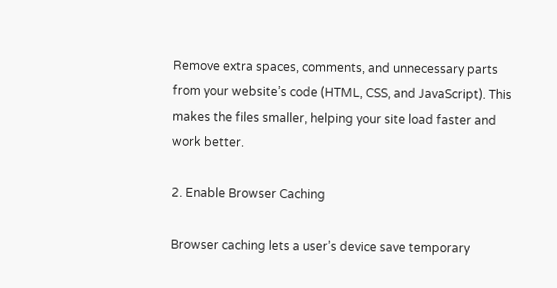Remove extra spaces, comments, and unnecessary parts from your website’s code (HTML, CSS, and JavaScript). This makes the files smaller, helping your site load faster and work better.

2. Enable Browser Caching

Browser caching lets a user’s device save temporary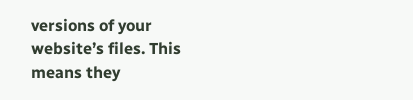versions of your website’s files. This means they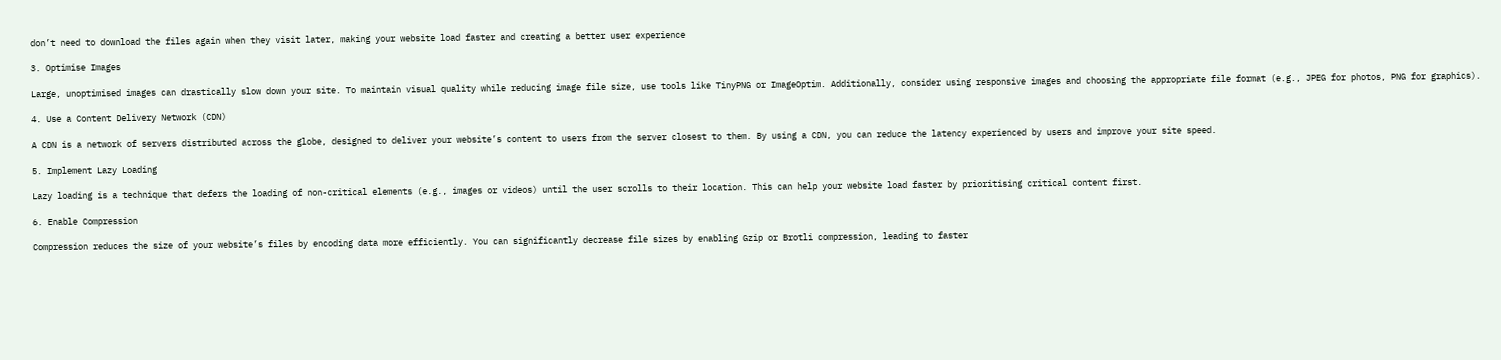don’t need to download the files again when they visit later, making your website load faster and creating a better user experience

3. Optimise Images

Large, unoptimised images can drastically slow down your site. To maintain visual quality while reducing image file size, use tools like TinyPNG or ImageOptim. Additionally, consider using responsive images and choosing the appropriate file format (e.g., JPEG for photos, PNG for graphics).

4. Use a Content Delivery Network (CDN)

A CDN is a network of servers distributed across the globe, designed to deliver your website’s content to users from the server closest to them. By using a CDN, you can reduce the latency experienced by users and improve your site speed.

5. Implement Lazy Loading

Lazy loading is a technique that defers the loading of non-critical elements (e.g., images or videos) until the user scrolls to their location. This can help your website load faster by prioritising critical content first.

6. Enable Compression

Compression reduces the size of your website’s files by encoding data more efficiently. You can significantly decrease file sizes by enabling Gzip or Brotli compression, leading to faster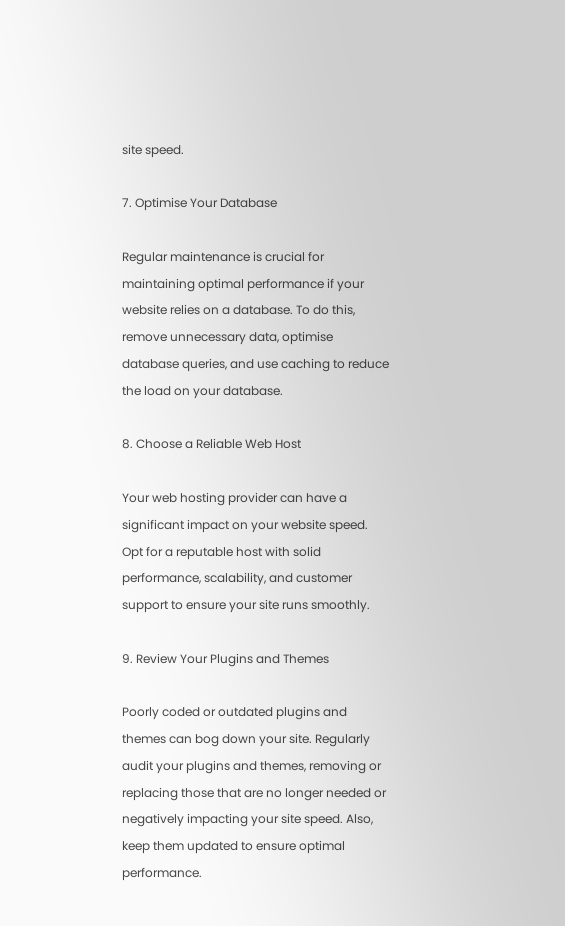site speed.

7. Optimise Your Database

Regular maintenance is crucial for maintaining optimal performance if your website relies on a database. To do this, remove unnecessary data, optimise database queries, and use caching to reduce the load on your database.

8. Choose a Reliable Web Host

Your web hosting provider can have a significant impact on your website speed. Opt for a reputable host with solid performance, scalability, and customer support to ensure your site runs smoothly.

9. Review Your Plugins and Themes

Poorly coded or outdated plugins and themes can bog down your site. Regularly audit your plugins and themes, removing or replacing those that are no longer needed or negatively impacting your site speed. Also, keep them updated to ensure optimal performance.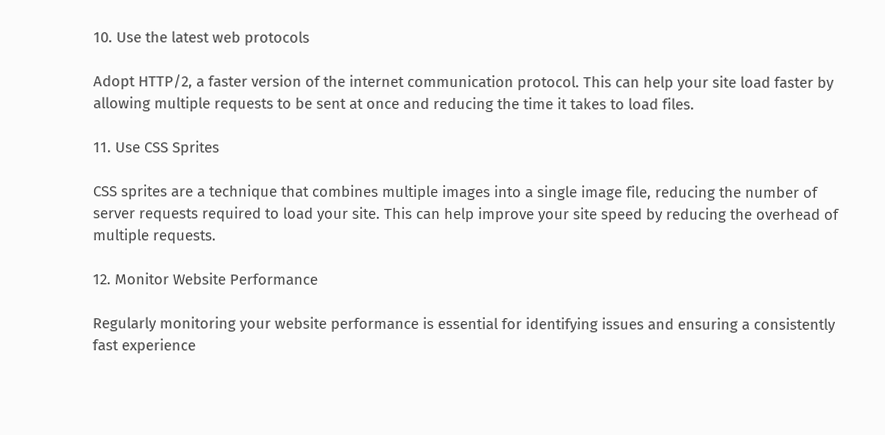10. Use the latest web protocols

Adopt HTTP/2, a faster version of the internet communication protocol. This can help your site load faster by allowing multiple requests to be sent at once and reducing the time it takes to load files.

11. Use CSS Sprites

CSS sprites are a technique that combines multiple images into a single image file, reducing the number of server requests required to load your site. This can help improve your site speed by reducing the overhead of multiple requests.

12. Monitor Website Performance

Regularly monitoring your website performance is essential for identifying issues and ensuring a consistently fast experience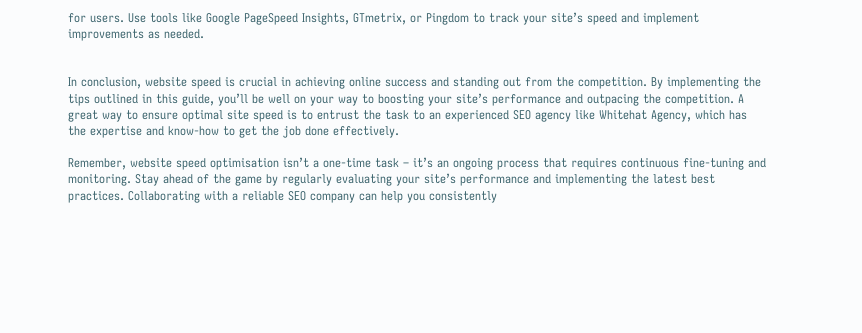for users. Use tools like Google PageSpeed Insights, GTmetrix, or Pingdom to track your site’s speed and implement improvements as needed.


In conclusion, website speed is crucial in achieving online success and standing out from the competition. By implementing the tips outlined in this guide, you’ll be well on your way to boosting your site’s performance and outpacing the competition. A great way to ensure optimal site speed is to entrust the task to an experienced SEO agency like Whitehat Agency, which has the expertise and know-how to get the job done effectively.

Remember, website speed optimisation isn’t a one-time task – it’s an ongoing process that requires continuous fine-tuning and monitoring. Stay ahead of the game by regularly evaluating your site’s performance and implementing the latest best practices. Collaborating with a reliable SEO company can help you consistently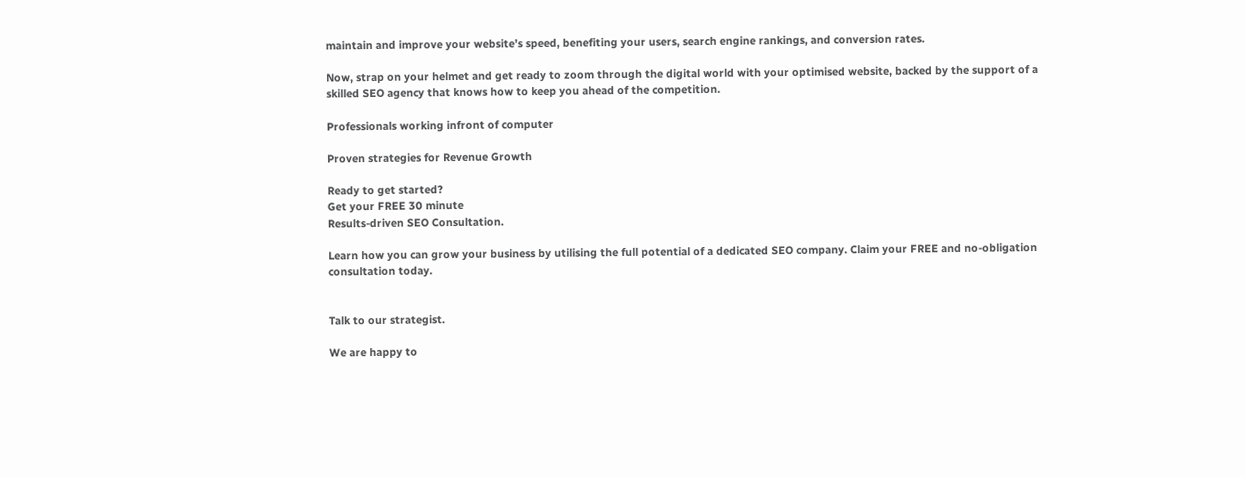maintain and improve your website’s speed, benefiting your users, search engine rankings, and conversion rates.

Now, strap on your helmet and get ready to zoom through the digital world with your optimised website, backed by the support of a skilled SEO agency that knows how to keep you ahead of the competition.

Professionals working infront of computer

Proven strategies for Revenue Growth

Ready to get started?
Get your FREE 30 minute
Results-driven SEO Consultation.

Learn how you can grow your business by utilising the full potential of a dedicated SEO company. Claim your FREE and no-obligation consultation today.


Talk to our strategist.

We are happy to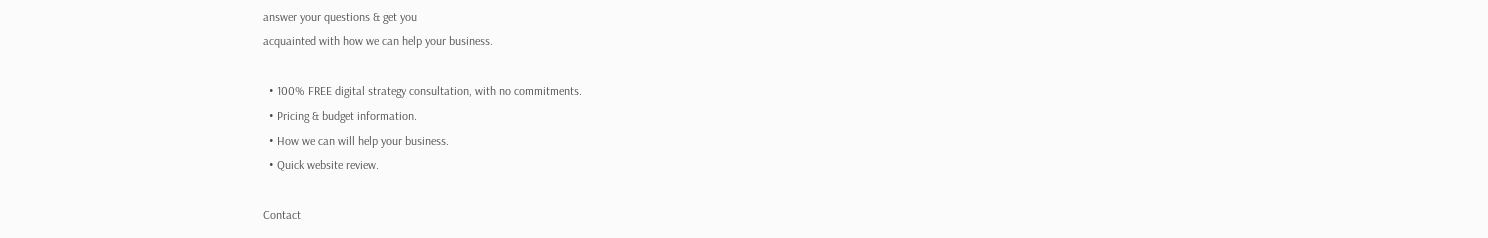answer your questions & get you
acquainted with how we can help your business.

  • 100% FREE digital strategy consultation, with no commitments.
  • Pricing & budget information.
  • How we can will help your business.
  • Quick website review.

Contact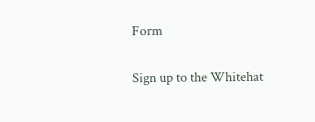Form

Sign up to the Whitehat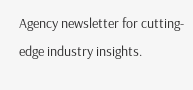Agency newsletter for cutting-edge industry insights.